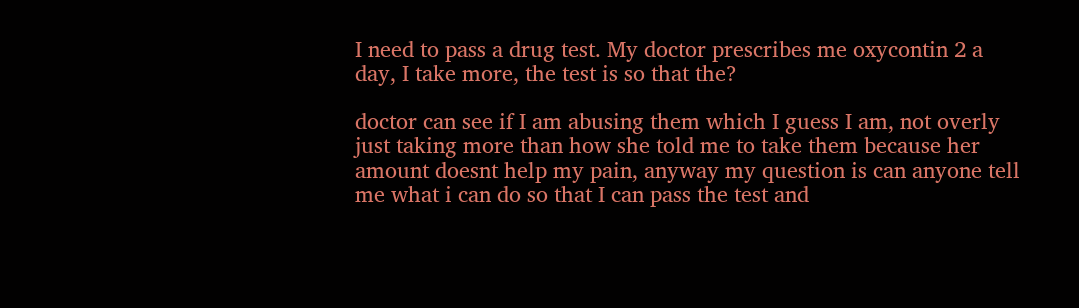I need to pass a drug test. My doctor prescribes me oxycontin 2 a day, I take more, the test is so that the?

doctor can see if I am abusing them which I guess I am, not overly just taking more than how she told me to take them because her amount doesnt help my pain, anyway my question is can anyone tell me what i can do so that I can pass the test and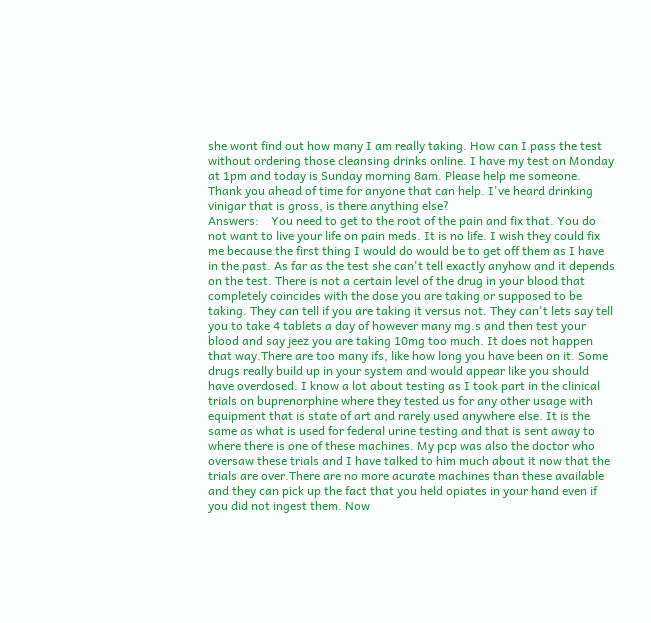she wont find out how many I am really taking. How can I pass the test without ordering those cleansing drinks online. I have my test on Monday at 1pm and today is Sunday morning 8am. Please help me someone. Thank you ahead of time for anyone that can help. I've heard drinking vinigar that is gross, is there anything else?
Answers:    You need to get to the root of the pain and fix that. You do not want to live your life on pain meds. It is no life. I wish they could fix me because the first thing I would do would be to get off them as I have in the past. As far as the test she can't tell exactly anyhow and it depends on the test. There is not a certain level of the drug in your blood that completely coincides with the dose you are taking or supposed to be taking. They can tell if you are taking it versus not. They can't lets say tell you to take 4 tablets a day of however many mg.s and then test your blood and say jeez you are taking 10mg too much. It does not happen that way.There are too many ifs, like how long you have been on it. Some drugs really build up in your system and would appear like you should have overdosed. I know a lot about testing as I took part in the clinical trials on buprenorphine where they tested us for any other usage with equipment that is state of art and rarely used anywhere else. It is the same as what is used for federal urine testing and that is sent away to where there is one of these machines. My pcp was also the doctor who oversaw these trials and I have talked to him much about it now that the trials are over.There are no more acurate machines than these available and they can pick up the fact that you held opiates in your hand even if you did not ingest them. Now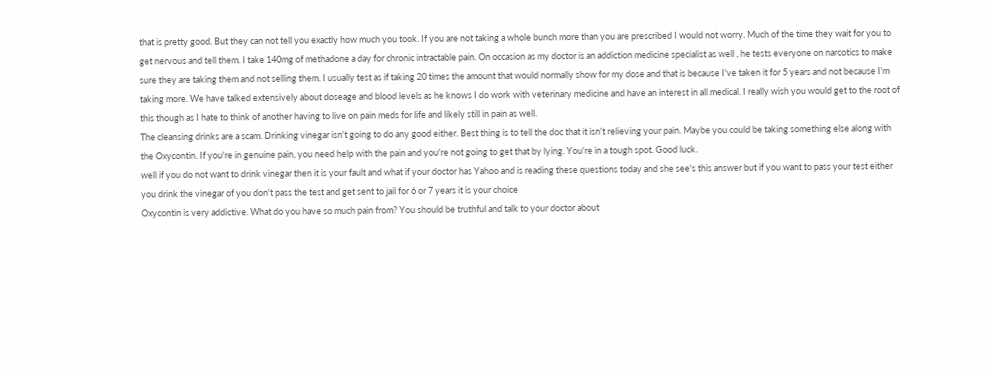that is pretty good. But they can not tell you exactly how much you took. If you are not taking a whole bunch more than you are prescribed I would not worry. Much of the time they wait for you to get nervous and tell them. I take 140mg of methadone a day for chronic intractable pain. On occasion as my doctor is an addiction medicine specialist as well , he tests everyone on narcotics to make sure they are taking them and not selling them. I usually test as if taking 20 times the amount that would normally show for my dose and that is because I've taken it for 5 years and not because I'm taking more. We have talked extensively about doseage and blood levels as he knows I do work with veterinary medicine and have an interest in all medical. I really wish you would get to the root of this though as I hate to think of another having to live on pain meds for life and likely still in pain as well.
The cleansing drinks are a scam. Drinking vinegar isn't going to do any good either. Best thing is to tell the doc that it isn't relieving your pain. Maybe you could be taking something else along with the Oxycontin. If you're in genuine pain, you need help with the pain and you're not going to get that by lying. You're in a tough spot. Good luck.
well if you do not want to drink vinegar then it is your fault and what if your doctor has Yahoo and is reading these questions today and she see's this answer but if you want to pass your test either you drink the vinegar of you don't pass the test and get sent to jail for 6 or 7 years it is your choice
Oxycontin is very addictive. What do you have so much pain from? You should be truthful and talk to your doctor about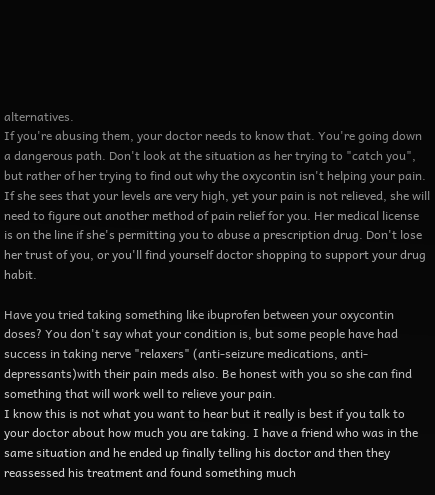alternatives.
If you're abusing them, your doctor needs to know that. You're going down a dangerous path. Don't look at the situation as her trying to "catch you", but rather of her trying to find out why the oxycontin isn't helping your pain. If she sees that your levels are very high, yet your pain is not relieved, she will need to figure out another method of pain relief for you. Her medical license is on the line if she's permitting you to abuse a prescription drug. Don't lose her trust of you, or you'll find yourself doctor shopping to support your drug habit.

Have you tried taking something like ibuprofen between your oxycontin doses? You don't say what your condition is, but some people have had success in taking nerve "relaxers" (anti-seizure medications, anti-depressants)with their pain meds also. Be honest with you so she can find something that will work well to relieve your pain.
I know this is not what you want to hear but it really is best if you talk to your doctor about how much you are taking. I have a friend who was in the same situation and he ended up finally telling his doctor and then they reassessed his treatment and found something much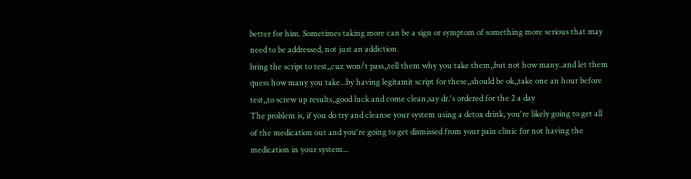better for him. Sometimes taking more can be a sign or symptom of something more serious that may need to be addressed, not just an addiction.
bring the script to test,,cuz won/t pass,,tell them why you take them,,but not how many..and let them quess how many you take...by having legitamit script for these,,should be ok,,take one an hour before test,,to screw up results,,good luck and come clean,say dr.'s ordered for the 2 a day
The problem is, if you do try and cleanse your system using a detox drink, you're likely going to get all of the medication out and you're going to get dismissed from your pain clinic for not having the medication in your system...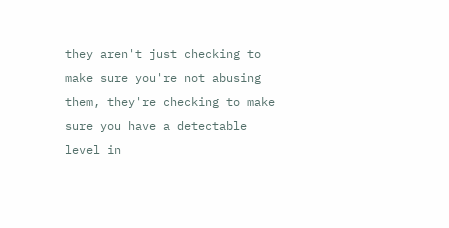they aren't just checking to make sure you're not abusing them, they're checking to make sure you have a detectable level in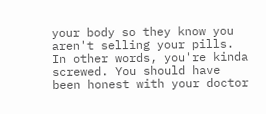your body so they know you aren't selling your pills. In other words, you're kinda screwed. You should have been honest with your doctor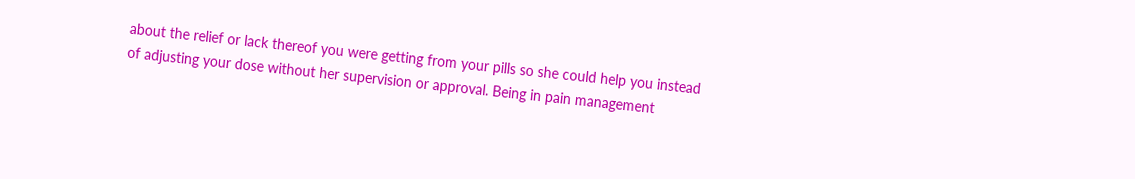about the relief or lack thereof you were getting from your pills so she could help you instead of adjusting your dose without her supervision or approval. Being in pain management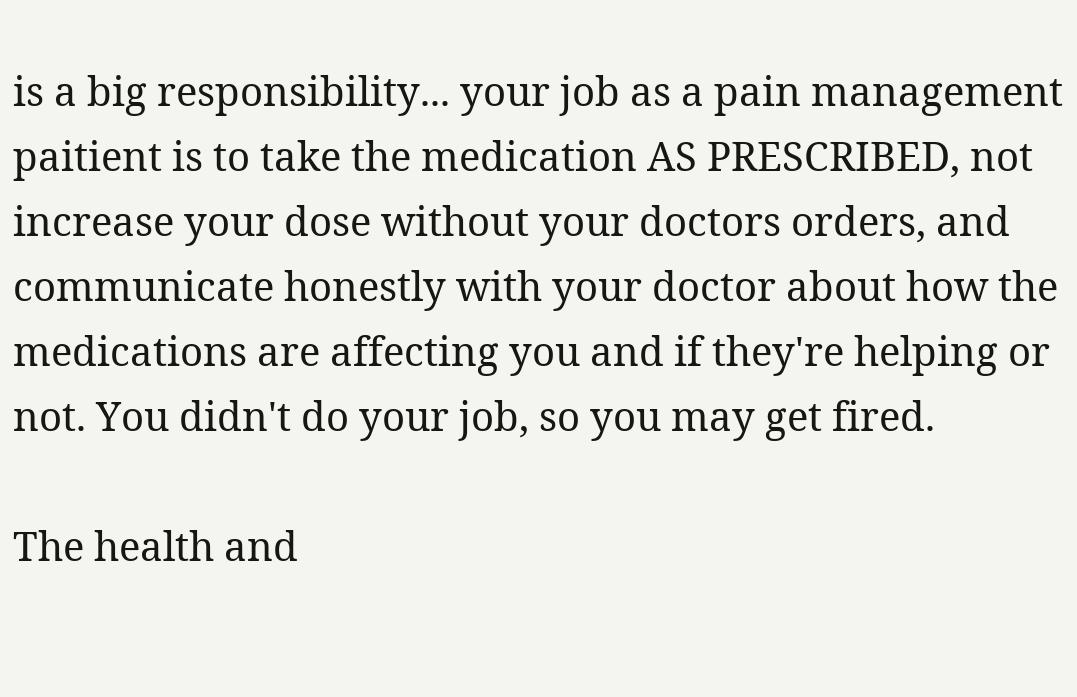is a big responsibility... your job as a pain management paitient is to take the medication AS PRESCRIBED, not increase your dose without your doctors orders, and communicate honestly with your doctor about how the medications are affecting you and if they're helping or not. You didn't do your job, so you may get fired.

The health and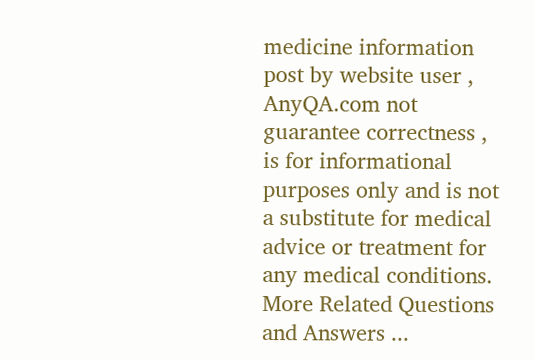medicine information post by website user , AnyQA.com not guarantee correctness , is for informational purposes only and is not a substitute for medical advice or treatment for any medical conditions.
More Related Questions and Answers ...